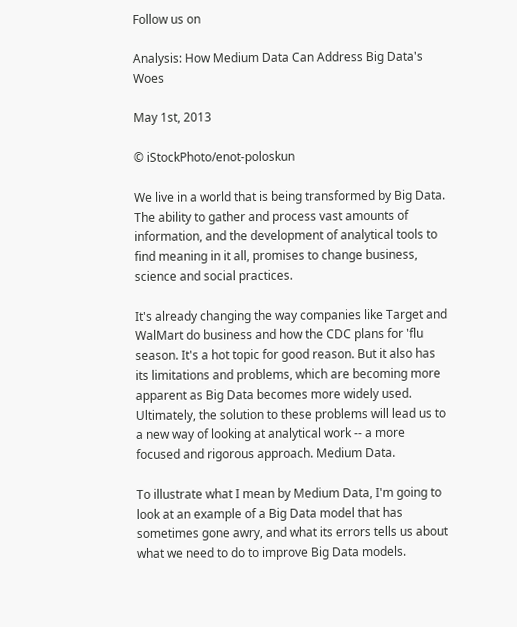Follow us on

Analysis: How Medium Data Can Address Big Data's Woes

May 1st, 2013

© iStockPhoto/enot-poloskun

We live in a world that is being transformed by Big Data. The ability to gather and process vast amounts of information, and the development of analytical tools to find meaning in it all, promises to change business, science and social practices.

It's already changing the way companies like Target and WalMart do business and how the CDC plans for 'flu season. It's a hot topic for good reason. But it also has its limitations and problems, which are becoming more apparent as Big Data becomes more widely used. Ultimately, the solution to these problems will lead us to a new way of looking at analytical work -- a more focused and rigorous approach. Medium Data.

To illustrate what I mean by Medium Data, I'm going to look at an example of a Big Data model that has sometimes gone awry, and what its errors tells us about what we need to do to improve Big Data models.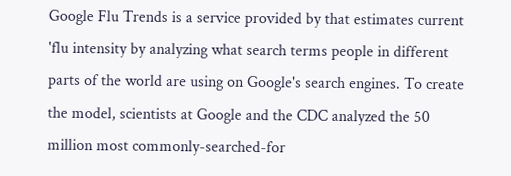Google Flu Trends is a service provided by that estimates current 'flu intensity by analyzing what search terms people in different parts of the world are using on Google's search engines. To create the model, scientists at Google and the CDC analyzed the 50 million most commonly-searched-for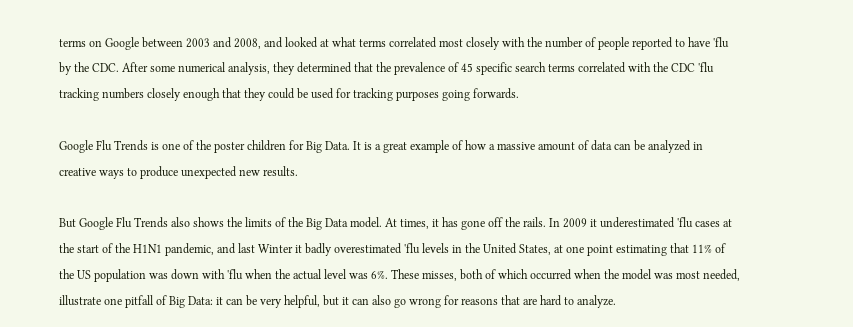terms on Google between 2003 and 2008, and looked at what terms correlated most closely with the number of people reported to have 'flu by the CDC. After some numerical analysis, they determined that the prevalence of 45 specific search terms correlated with the CDC 'flu tracking numbers closely enough that they could be used for tracking purposes going forwards.

Google Flu Trends is one of the poster children for Big Data. It is a great example of how a massive amount of data can be analyzed in creative ways to produce unexpected new results.

But Google Flu Trends also shows the limits of the Big Data model. At times, it has gone off the rails. In 2009 it underestimated 'flu cases at the start of the H1N1 pandemic, and last Winter it badly overestimated 'flu levels in the United States, at one point estimating that 11% of the US population was down with 'flu when the actual level was 6%. These misses, both of which occurred when the model was most needed, illustrate one pitfall of Big Data: it can be very helpful, but it can also go wrong for reasons that are hard to analyze.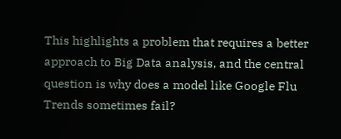This highlights a problem that requires a better approach to Big Data analysis, and the central question is why does a model like Google Flu Trends sometimes fail?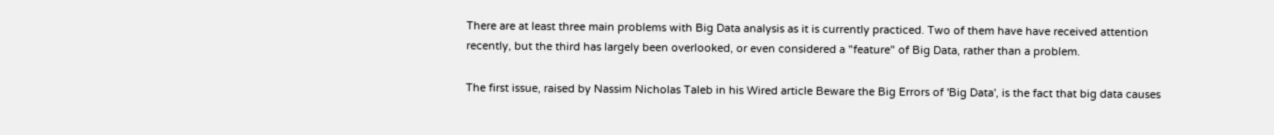There are at least three main problems with Big Data analysis as it is currently practiced. Two of them have have received attention recently, but the third has largely been overlooked, or even considered a "feature" of Big Data, rather than a problem.

The first issue, raised by Nassim Nicholas Taleb in his Wired article Beware the Big Errors of 'Big Data', is the fact that big data causes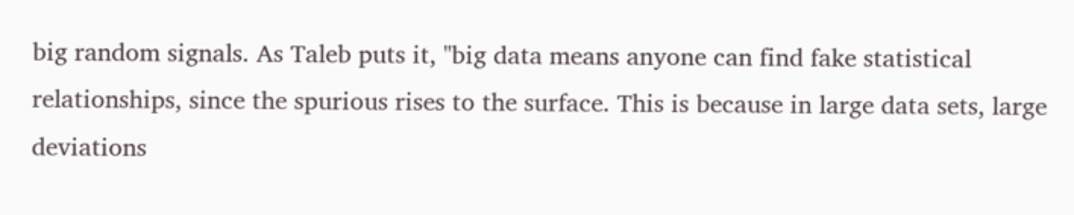big random signals. As Taleb puts it, "big data means anyone can find fake statistical relationships, since the spurious rises to the surface. This is because in large data sets, large deviations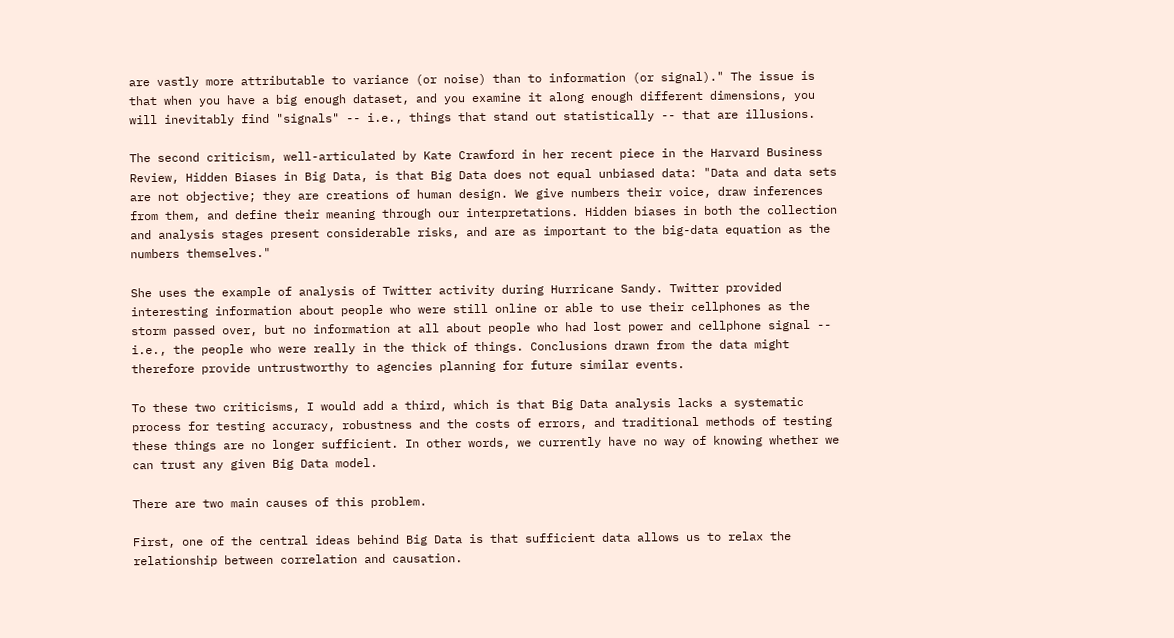are vastly more attributable to variance (or noise) than to information (or signal)." The issue is that when you have a big enough dataset, and you examine it along enough different dimensions, you will inevitably find "signals" -- i.e., things that stand out statistically -- that are illusions.

The second criticism, well-articulated by Kate Crawford in her recent piece in the Harvard Business Review, Hidden Biases in Big Data, is that Big Data does not equal unbiased data: "Data and data sets are not objective; they are creations of human design. We give numbers their voice, draw inferences from them, and define their meaning through our interpretations. Hidden biases in both the collection and analysis stages present considerable risks, and are as important to the big-data equation as the numbers themselves."

She uses the example of analysis of Twitter activity during Hurricane Sandy. Twitter provided interesting information about people who were still online or able to use their cellphones as the storm passed over, but no information at all about people who had lost power and cellphone signal -- i.e., the people who were really in the thick of things. Conclusions drawn from the data might therefore provide untrustworthy to agencies planning for future similar events.

To these two criticisms, I would add a third, which is that Big Data analysis lacks a systematic process for testing accuracy, robustness and the costs of errors, and traditional methods of testing these things are no longer sufficient. In other words, we currently have no way of knowing whether we can trust any given Big Data model.

There are two main causes of this problem.

First, one of the central ideas behind Big Data is that sufficient data allows us to relax the relationship between correlation and causation.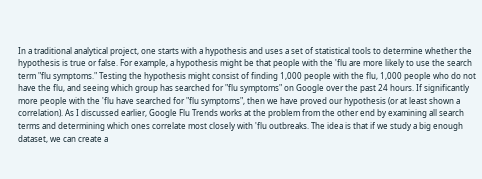In a traditional analytical project, one starts with a hypothesis and uses a set of statistical tools to determine whether the hypothesis is true or false. For example, a hypothesis might be that people with the 'flu are more likely to use the search term "flu symptoms." Testing the hypothesis might consist of finding 1,000 people with the flu, 1,000 people who do not have the flu, and seeing which group has searched for "flu symptoms" on Google over the past 24 hours. If significantly more people with the 'flu have searched for "flu symptoms", then we have proved our hypothesis (or at least shown a correlation). As I discussed earlier, Google Flu Trends works at the problem from the other end by examining all search terms and determining which ones correlate most closely with 'flu outbreaks. The idea is that if we study a big enough dataset, we can create a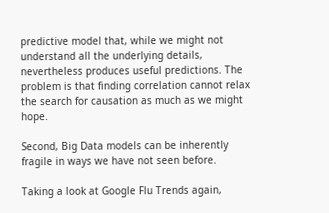predictive model that, while we might not understand all the underlying details, nevertheless produces useful predictions. The problem is that finding correlation cannot relax the search for causation as much as we might hope.

Second, Big Data models can be inherently fragile in ways we have not seen before.

Taking a look at Google Flu Trends again,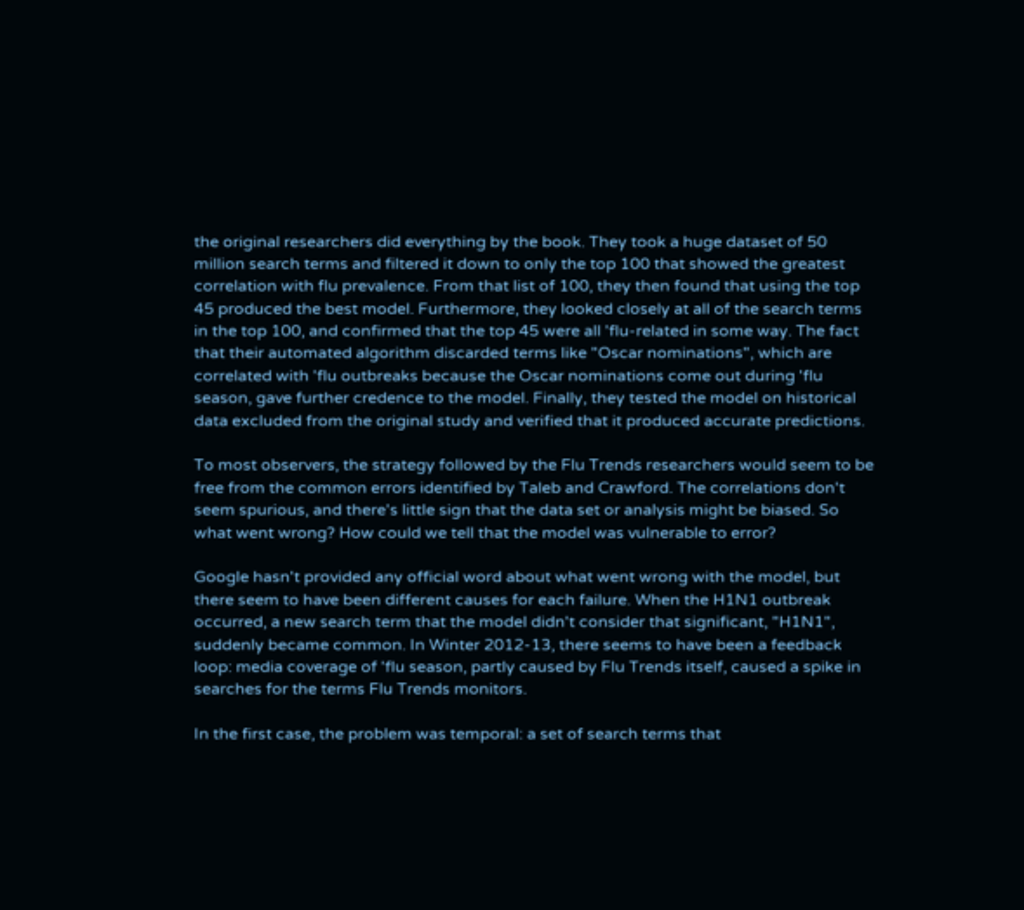the original researchers did everything by the book. They took a huge dataset of 50 million search terms and filtered it down to only the top 100 that showed the greatest correlation with flu prevalence. From that list of 100, they then found that using the top 45 produced the best model. Furthermore, they looked closely at all of the search terms in the top 100, and confirmed that the top 45 were all 'flu-related in some way. The fact that their automated algorithm discarded terms like "Oscar nominations", which are correlated with 'flu outbreaks because the Oscar nominations come out during 'flu season, gave further credence to the model. Finally, they tested the model on historical data excluded from the original study and verified that it produced accurate predictions.

To most observers, the strategy followed by the Flu Trends researchers would seem to be free from the common errors identified by Taleb and Crawford. The correlations don't seem spurious, and there's little sign that the data set or analysis might be biased. So what went wrong? How could we tell that the model was vulnerable to error?

Google hasn't provided any official word about what went wrong with the model, but there seem to have been different causes for each failure. When the H1N1 outbreak occurred, a new search term that the model didn't consider that significant, "H1N1", suddenly became common. In Winter 2012-13, there seems to have been a feedback loop: media coverage of 'flu season, partly caused by Flu Trends itself, caused a spike in searches for the terms Flu Trends monitors.

In the first case, the problem was temporal: a set of search terms that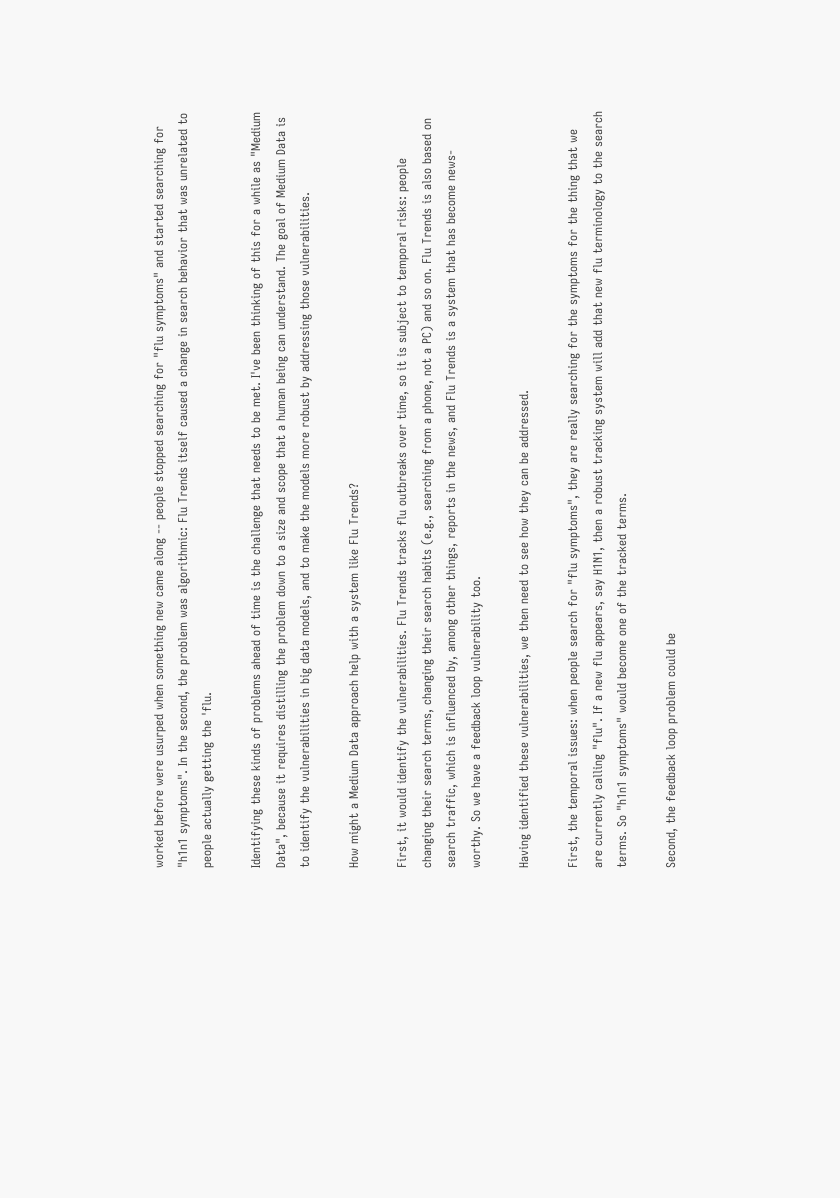worked before were usurped when something new came along -- people stopped searching for "flu symptoms" and started searching for "h1n1 symptoms". In the second, the problem was algorithmic: Flu Trends itself caused a change in search behavior that was unrelated to people actually getting the 'flu.

Identifying these kinds of problems ahead of time is the challenge that needs to be met. I've been thinking of this for a while as "Medium Data", because it requires distilling the problem down to a size and scope that a human being can understand. The goal of Medium Data is to identify the vulnerabilities in big data models, and to make the models more robust by addressing those vulnerabilities.

How might a Medium Data approach help with a system like Flu Trends?

First, it would identify the vulnerabilities. Flu Trends tracks flu outbreaks over time, so it is subject to temporal risks: people changing their search terms, changing their search habits (e.g., searching from a phone, not a PC) and so on. Flu Trends is also based on search traffic, which is influenced by, among other things, reports in the news, and Flu Trends is a system that has become news-worthy. So we have a feedback loop vulnerability too.

Having identified these vulnerabilities, we then need to see how they can be addressed.

First, the temporal issues: when people search for "flu symptoms", they are really searching for the symptoms for the thing that we are currently calling "flu". If a new flu appears, say H1N1, then a robust tracking system will add that new flu terminology to the search terms. So "h1n1 symptoms" would become one of the tracked terms.

Second, the feedback loop problem could be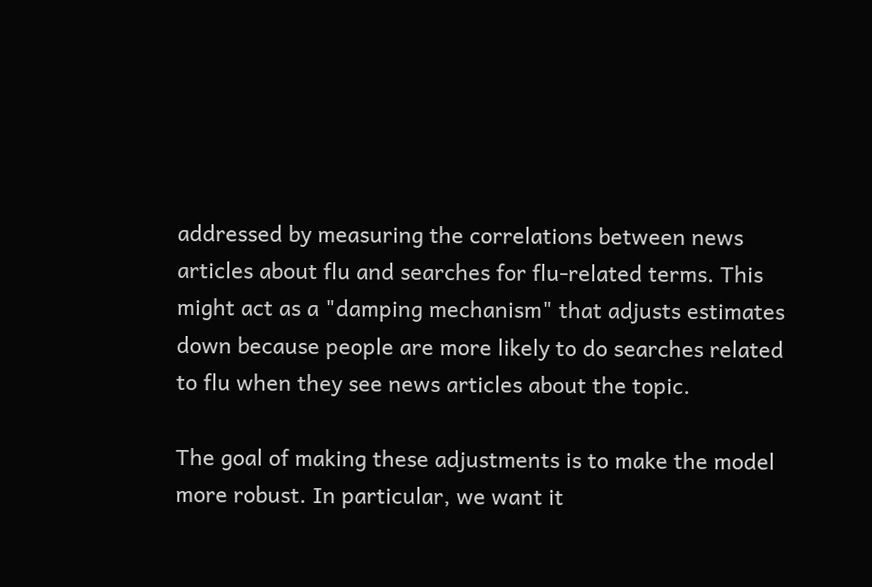addressed by measuring the correlations between news articles about flu and searches for flu-related terms. This might act as a "damping mechanism" that adjusts estimates down because people are more likely to do searches related to flu when they see news articles about the topic.

The goal of making these adjustments is to make the model more robust. In particular, we want it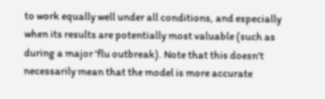to work equally well under all conditions, and especially when its results are potentially most valuable (such as during a major 'flu outbreak). Note that this doesn't necessarily mean that the model is more accurate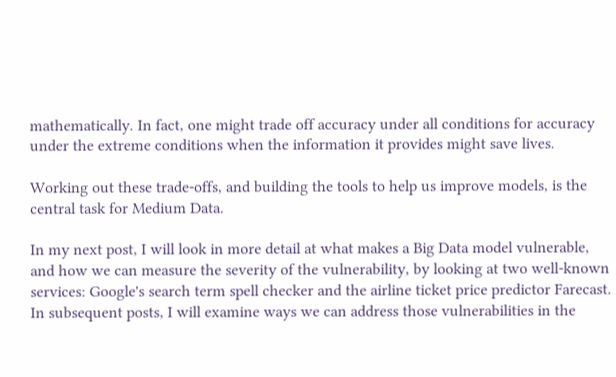mathematically. In fact, one might trade off accuracy under all conditions for accuracy under the extreme conditions when the information it provides might save lives.

Working out these trade-offs, and building the tools to help us improve models, is the central task for Medium Data.

In my next post, I will look in more detail at what makes a Big Data model vulnerable, and how we can measure the severity of the vulnerability, by looking at two well-known services: Google's search term spell checker and the airline ticket price predictor Farecast. In subsequent posts, I will examine ways we can address those vulnerabilities in the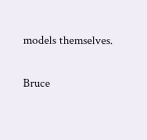models themselves.

Bruce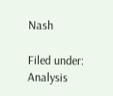Nash

Filed under: Analysis